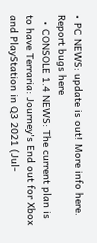• PC NEWS: update is out! More info here. Report bugs here
  • CONSOLE 1.4 NEWS: The current plan is to have Terraria: Journey's End out for Xbox and PlayStation in Q3 2021 (Jul-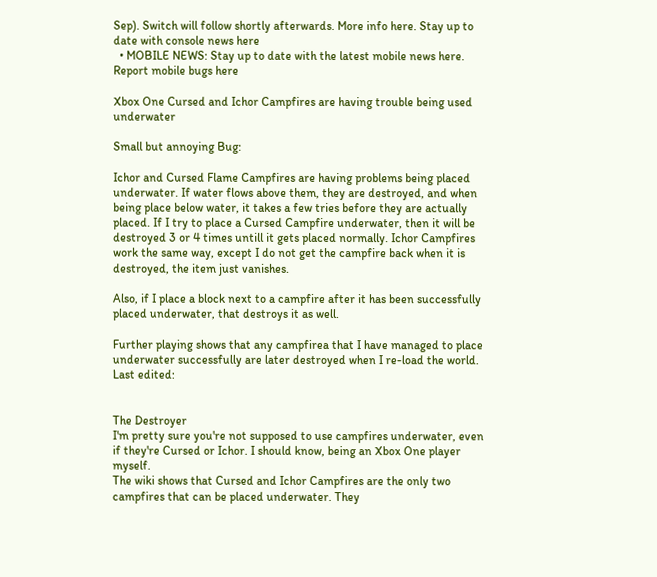Sep). Switch will follow shortly afterwards. More info here. Stay up to date with console news here
  • MOBILE NEWS: Stay up to date with the latest mobile news here. Report mobile bugs here

Xbox One Cursed and Ichor Campfires are having trouble being used underwater

Small but annoying Bug:

Ichor and Cursed Flame Campfires are having problems being placed underwater. If water flows above them, they are destroyed, and when being place below water, it takes a few tries before they are actually placed. If I try to place a Cursed Campfire underwater, then it will be destroyed 3 or 4 times untill it gets placed normally. Ichor Campfires work the same way, except I do not get the campfire back when it is destroyed, the item just vanishes.

Also, if I place a block next to a campfire after it has been successfully placed underwater, that destroys it as well.

Further playing shows that any campfirea that I have managed to place underwater successfully are later destroyed when I re-load the world.
Last edited:


The Destroyer
I'm pretty sure you're not supposed to use campfires underwater, even if they're Cursed or Ichor. I should know, being an Xbox One player myself.
The wiki shows that Cursed and Ichor Campfires are the only two campfires that can be placed underwater. They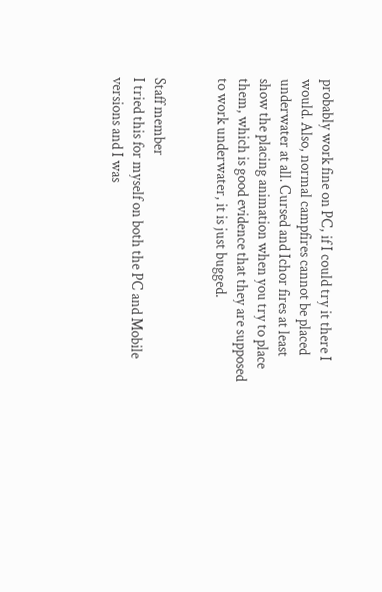probably work fine on PC, if I could try it there I would. Also, normal campfires cannot be placed underwater at all. Cursed and Ichor fires at least show the placing animation when you try to place them, which is good evidence that they are supposed to work underwater, it is just bugged.


Staff member
I tried this for myself on both the PC and Mobile versions and I was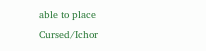able to place Cursed/Ichor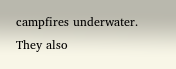campfires underwater. They also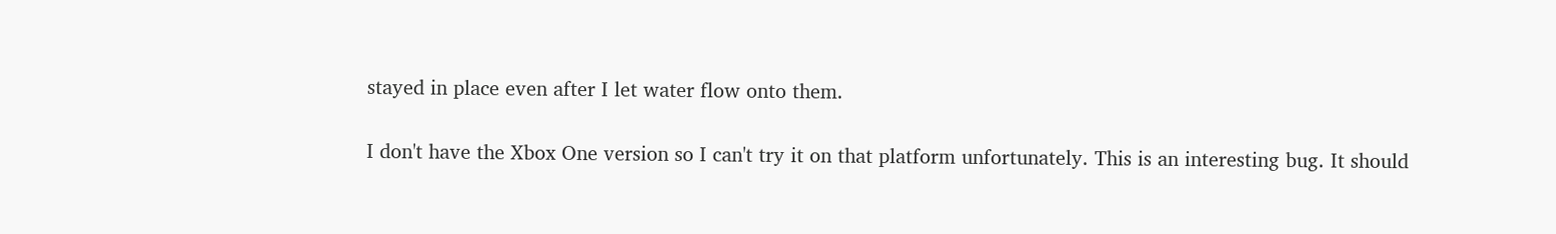stayed in place even after I let water flow onto them.

I don't have the Xbox One version so I can't try it on that platform unfortunately. This is an interesting bug. It should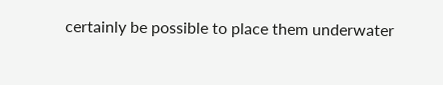certainly be possible to place them underwater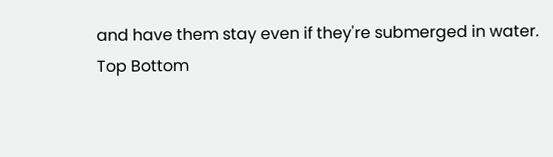and have them stay even if they're submerged in water.
Top Bottom